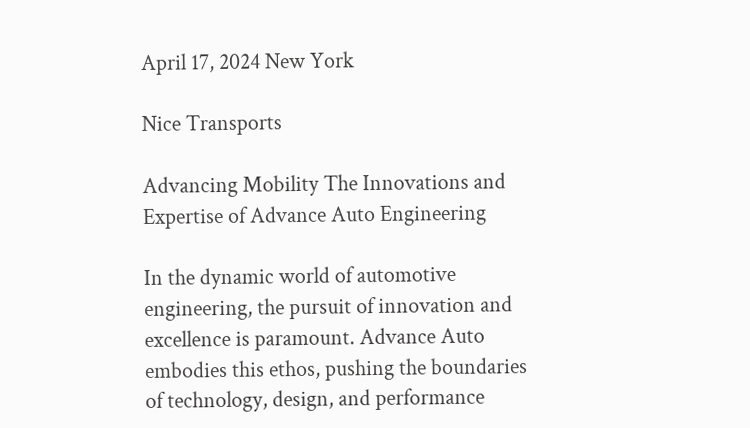April 17, 2024 New York

Nice Transports

Advancing Mobility The Innovations and Expertise of Advance Auto Engineering

In the dynamic world of automotive engineering, the pursuit of innovation and excellence is paramount. Advance Auto embodies this ethos, pushing the boundaries of technology, design, and performance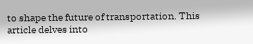to shape the future of transportation. This article delves into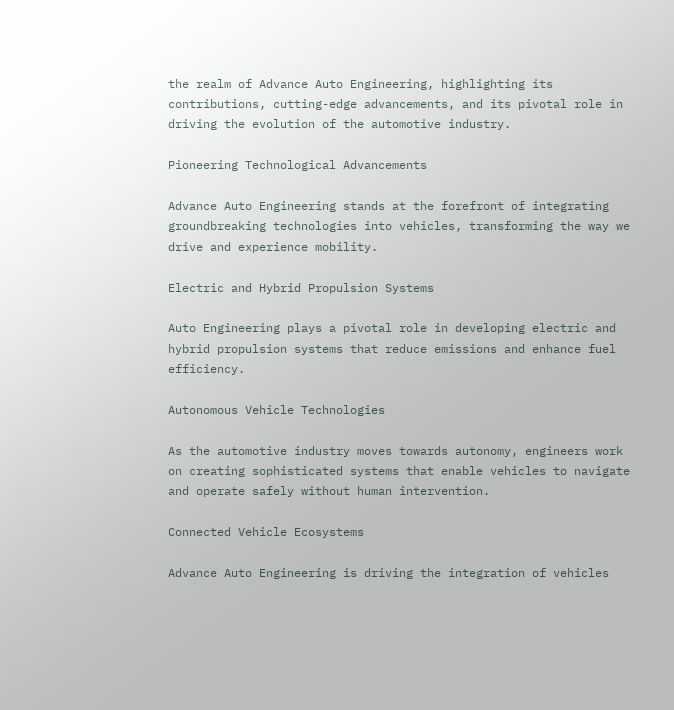the realm of Advance Auto Engineering, highlighting its contributions, cutting-edge advancements, and its pivotal role in driving the evolution of the automotive industry.

Pioneering Technological Advancements

Advance Auto Engineering stands at the forefront of integrating groundbreaking technologies into vehicles, transforming the way we drive and experience mobility.

Electric and Hybrid Propulsion Systems

Auto Engineering plays a pivotal role in developing electric and hybrid propulsion systems that reduce emissions and enhance fuel efficiency.

Autonomous Vehicle Technologies

As the automotive industry moves towards autonomy, engineers work on creating sophisticated systems that enable vehicles to navigate and operate safely without human intervention.

Connected Vehicle Ecosystems

Advance Auto Engineering is driving the integration of vehicles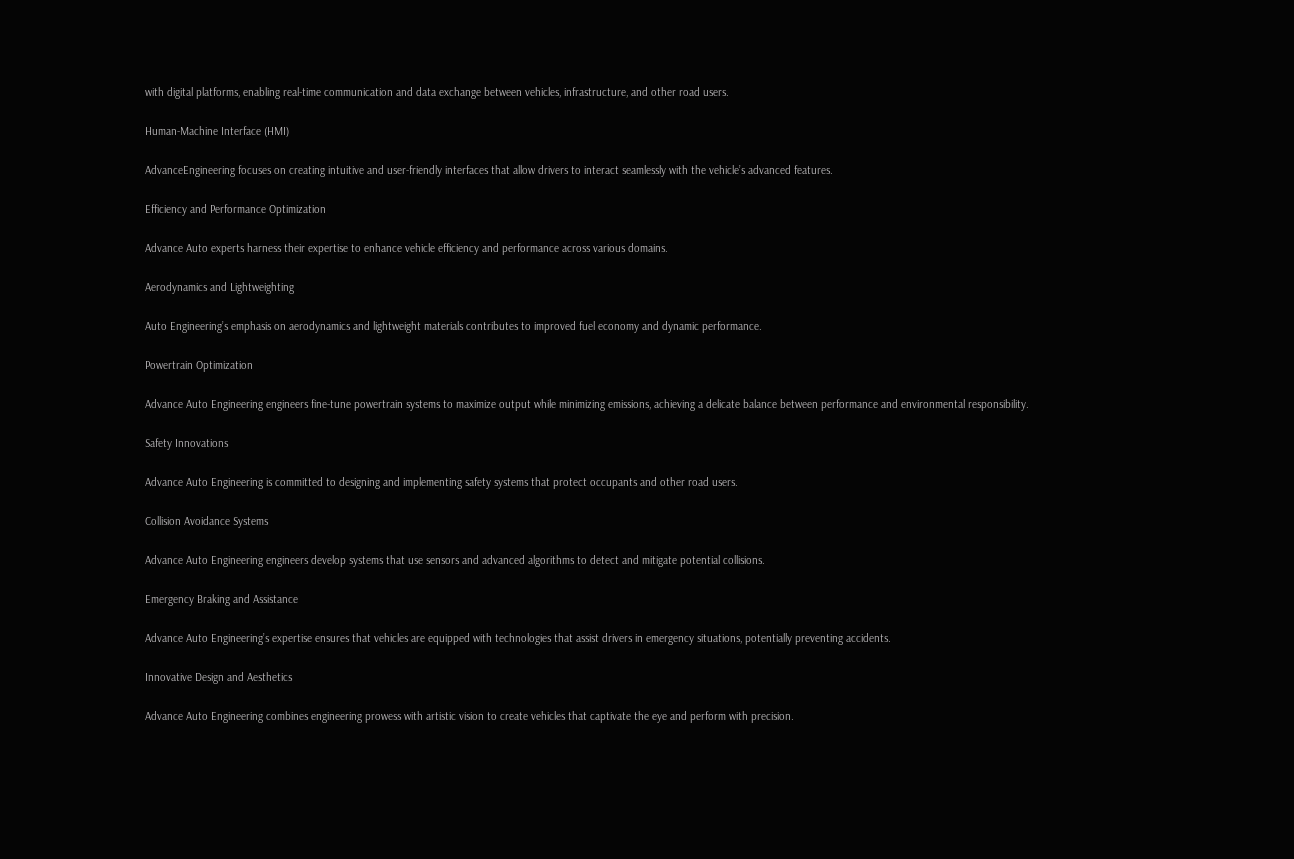with digital platforms, enabling real-time communication and data exchange between vehicles, infrastructure, and other road users.

Human-Machine Interface (HMI)

AdvanceEngineering focuses on creating intuitive and user-friendly interfaces that allow drivers to interact seamlessly with the vehicle’s advanced features.

Efficiency and Performance Optimization

Advance Auto experts harness their expertise to enhance vehicle efficiency and performance across various domains.

Aerodynamics and Lightweighting

Auto Engineering’s emphasis on aerodynamics and lightweight materials contributes to improved fuel economy and dynamic performance.

Powertrain Optimization

Advance Auto Engineering engineers fine-tune powertrain systems to maximize output while minimizing emissions, achieving a delicate balance between performance and environmental responsibility.

Safety Innovations

Advance Auto Engineering is committed to designing and implementing safety systems that protect occupants and other road users.

Collision Avoidance Systems

Advance Auto Engineering engineers develop systems that use sensors and advanced algorithms to detect and mitigate potential collisions.

Emergency Braking and Assistance

Advance Auto Engineering’s expertise ensures that vehicles are equipped with technologies that assist drivers in emergency situations, potentially preventing accidents.

Innovative Design and Aesthetics

Advance Auto Engineering combines engineering prowess with artistic vision to create vehicles that captivate the eye and perform with precision.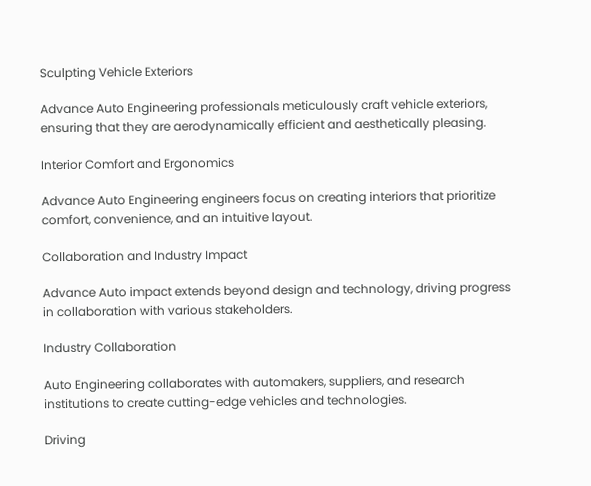Sculpting Vehicle Exteriors

Advance Auto Engineering professionals meticulously craft vehicle exteriors, ensuring that they are aerodynamically efficient and aesthetically pleasing.

Interior Comfort and Ergonomics

Advance Auto Engineering engineers focus on creating interiors that prioritize comfort, convenience, and an intuitive layout.

Collaboration and Industry Impact

Advance Auto impact extends beyond design and technology, driving progress in collaboration with various stakeholders.

Industry Collaboration

Auto Engineering collaborates with automakers, suppliers, and research institutions to create cutting-edge vehicles and technologies.

Driving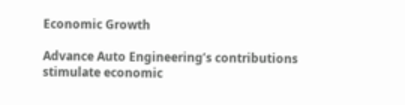Economic Growth

Advance Auto Engineering’s contributions stimulate economic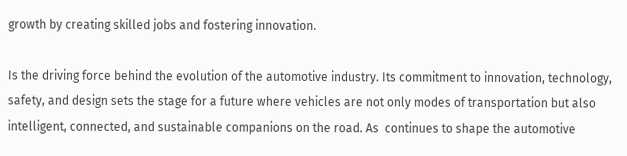growth by creating skilled jobs and fostering innovation.

Is the driving force behind the evolution of the automotive industry. Its commitment to innovation, technology, safety, and design sets the stage for a future where vehicles are not only modes of transportation but also intelligent, connected, and sustainable companions on the road. As  continues to shape the automotive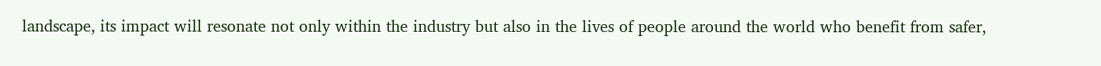landscape, its impact will resonate not only within the industry but also in the lives of people around the world who benefit from safer,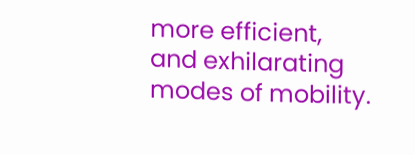more efficient, and exhilarating modes of mobility.